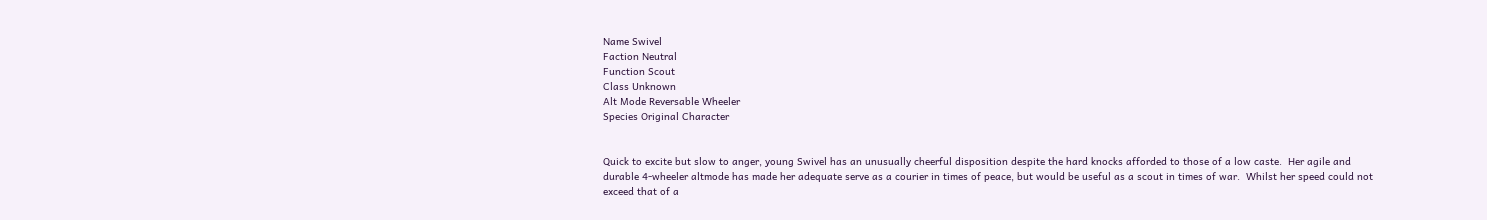Name Swivel
Faction Neutral
Function Scout
Class Unknown
Alt Mode Reversable Wheeler
Species Original Character


Quick to excite but slow to anger, young Swivel has an unusually cheerful disposition despite the hard knocks afforded to those of a low caste.  Her agile and durable 4-wheeler altmode has made her adequate serve as a courier in times of peace, but would be useful as a scout in times of war.  Whilst her speed could not exceed that of a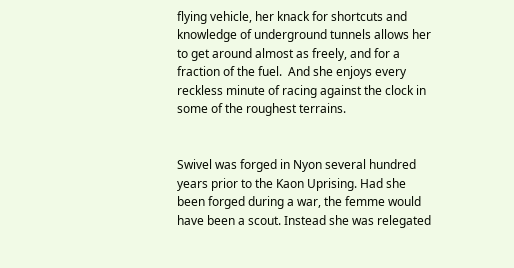flying vehicle, her knack for shortcuts and knowledge of underground tunnels allows her to get around almost as freely, and for a fraction of the fuel.  And she enjoys every reckless minute of racing against the clock in some of the roughest terrains.


Swivel was forged in Nyon several hundred years prior to the Kaon Uprising. Had she been forged during a war, the femme would have been a scout. Instead she was relegated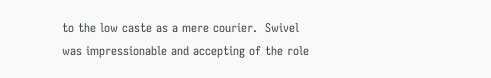to the low caste as a mere courier.  Swivel was impressionable and accepting of the role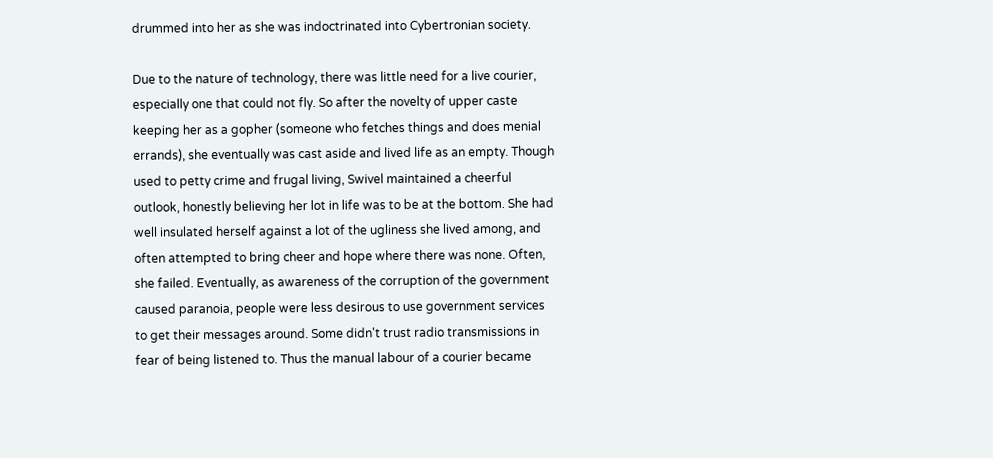drummed into her as she was indoctrinated into Cybertronian society.

Due to the nature of technology, there was little need for a live courier, especially one that could not fly. So after the novelty of upper caste keeping her as a gopher (someone who fetches things and does menial errands), she eventually was cast aside and lived life as an empty. Though used to petty crime and frugal living, Swivel maintained a cheerful outlook, honestly believing her lot in life was to be at the bottom. She had well insulated herself against a lot of the ugliness she lived among, and often attempted to bring cheer and hope where there was none. Often, she failed. Eventually, as awareness of the corruption of the government caused paranoia, people were less desirous to use government services to get their messages around. Some didn't trust radio transmissions in fear of being listened to. Thus the manual labour of a courier became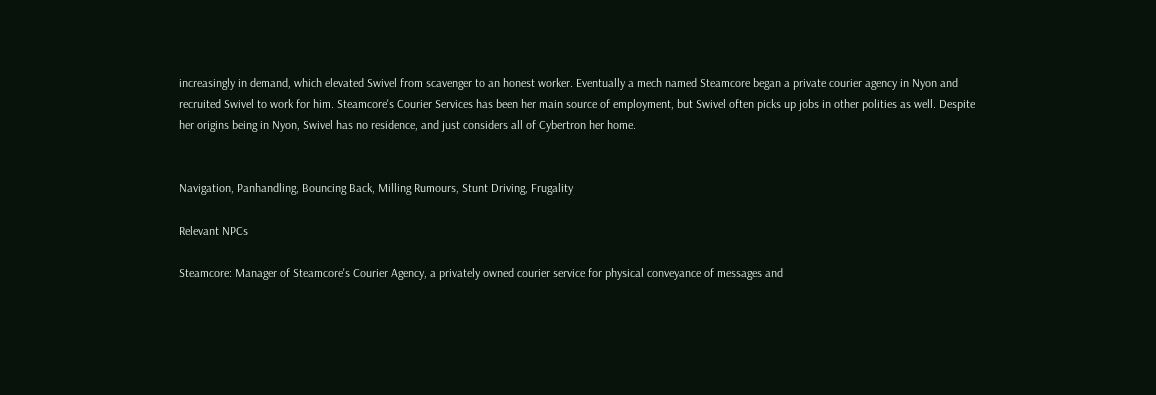increasingly in demand, which elevated Swivel from scavenger to an honest worker. Eventually a mech named Steamcore began a private courier agency in Nyon and recruited Swivel to work for him. Steamcore's Courier Services has been her main source of employment, but Swivel often picks up jobs in other polities as well. Despite her origins being in Nyon, Swivel has no residence, and just considers all of Cybertron her home.


Navigation, Panhandling, Bouncing Back, Milling Rumours, Stunt Driving, Frugality

Relevant NPCs

Steamcore: Manager of Steamcore's Courier Agency, a privately owned courier service for physical conveyance of messages and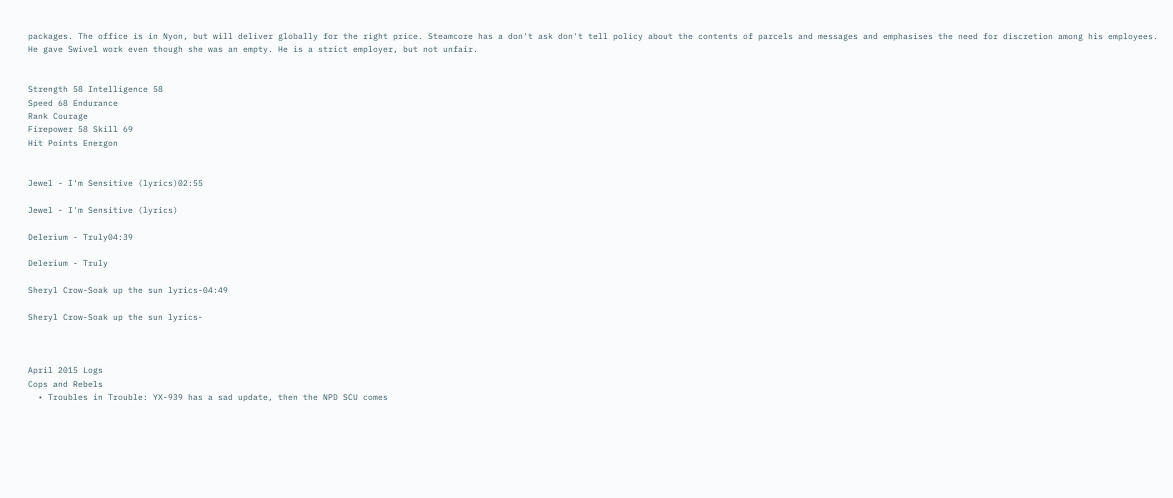packages. The office is in Nyon, but will deliver globally for the right price. Steamcore has a don't ask don't tell policy about the contents of parcels and messages and emphasises the need for discretion among his employees. He gave Swivel work even though she was an empty. He is a strict employer, but not unfair.


Strength 58 Intelligence 58
Speed 68 Endurance
Rank Courage
Firepower 58 Skill 69
Hit Points Energon


Jewel - I'm Sensitive (lyrics)02:55

Jewel - I'm Sensitive (lyrics)

Delerium - Truly04:39

Delerium - Truly

Sheryl Crow-Soak up the sun lyrics-04:49

Sheryl Crow-Soak up the sun lyrics-



April 2015 Logs
Cops and Rebels
  • Troubles in Trouble: YX-939 has a sad update, then the NPD SCU comes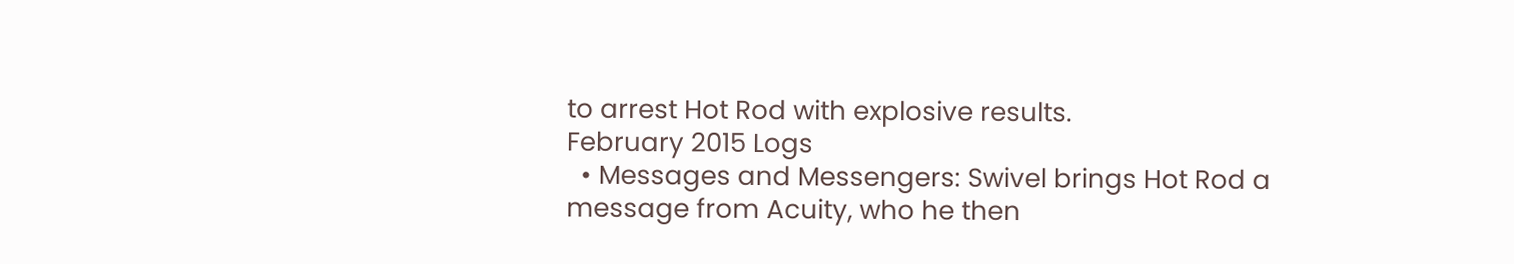to arrest Hot Rod with explosive results.
February 2015 Logs
  • Messages and Messengers: Swivel brings Hot Rod a message from Acuity, who he then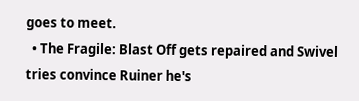goes to meet.
  • The Fragile: Blast Off gets repaired and Swivel tries convince Ruiner he's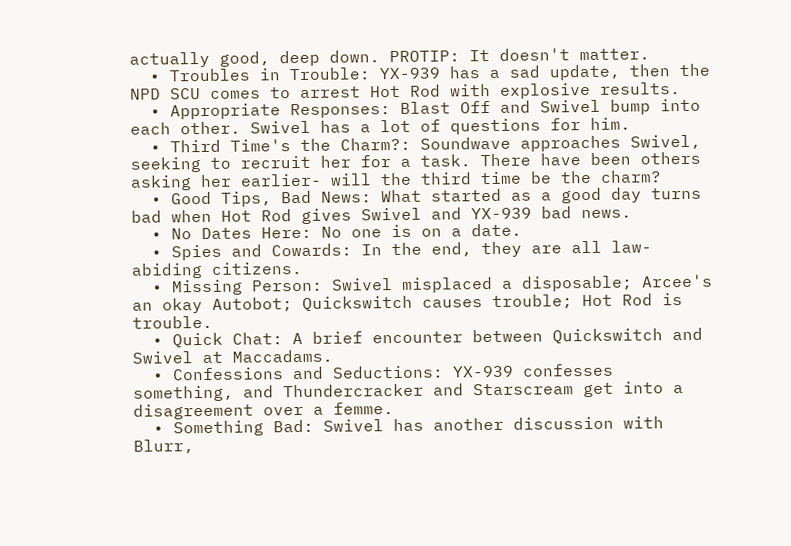actually good, deep down. PROTIP: It doesn't matter.
  • Troubles in Trouble: YX-939 has a sad update, then the NPD SCU comes to arrest Hot Rod with explosive results.
  • Appropriate Responses: Blast Off and Swivel bump into each other. Swivel has a lot of questions for him.
  • Third Time's the Charm?: Soundwave approaches Swivel, seeking to recruit her for a task. There have been others asking her earlier- will the third time be the charm?
  • Good Tips, Bad News: What started as a good day turns bad when Hot Rod gives Swivel and YX-939 bad news.
  • No Dates Here: No one is on a date.
  • Spies and Cowards: In the end, they are all law-abiding citizens.
  • Missing Person: Swivel misplaced a disposable; Arcee's an okay Autobot; Quickswitch causes trouble; Hot Rod is trouble.
  • Quick Chat: A brief encounter between Quickswitch and Swivel at Maccadams.
  • Confessions and Seductions: YX-939 confesses something, and Thundercracker and Starscream get into a disagreement over a femme.
  • Something Bad: Swivel has another discussion with Blurr,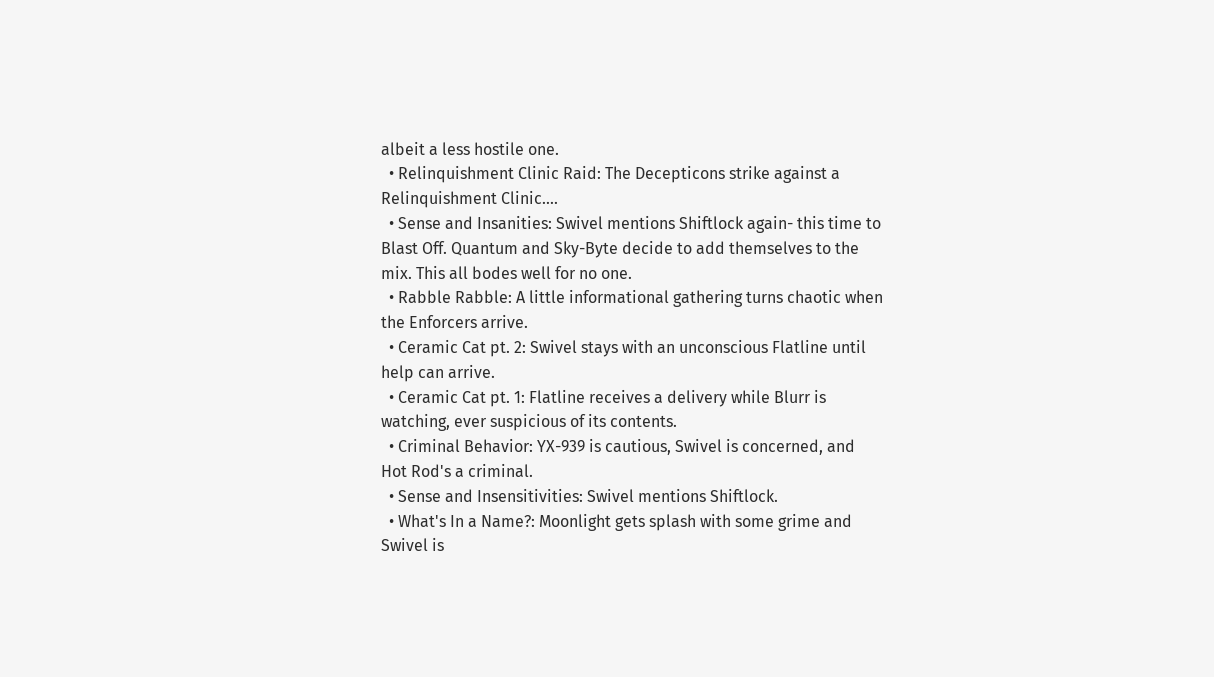albeit a less hostile one.
  • Relinquishment Clinic Raid: The Decepticons strike against a Relinquishment Clinic....
  • Sense and Insanities: Swivel mentions Shiftlock again- this time to Blast Off. Quantum and Sky-Byte decide to add themselves to the mix. This all bodes well for no one.
  • Rabble Rabble: A little informational gathering turns chaotic when the Enforcers arrive.
  • Ceramic Cat pt. 2: Swivel stays with an unconscious Flatline until help can arrive.
  • Ceramic Cat pt. 1: Flatline receives a delivery while Blurr is watching, ever suspicious of its contents.
  • Criminal Behavior: YX-939 is cautious, Swivel is concerned, and Hot Rod's a criminal.
  • Sense and Insensitivities: Swivel mentions Shiftlock.
  • What's In a Name?: Moonlight gets splash with some grime and Swivel is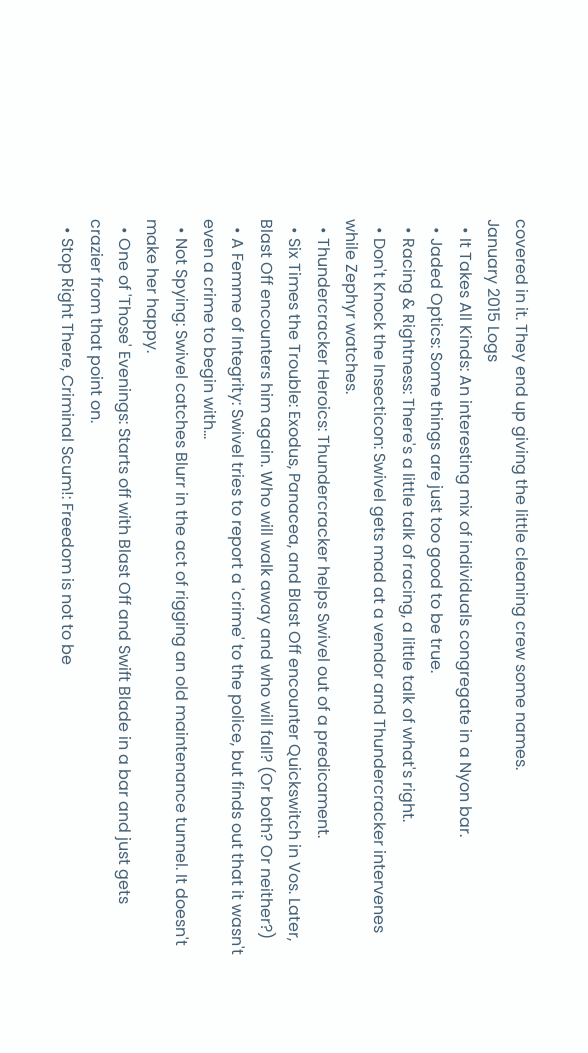covered in it. They end up giving the little cleaning crew some names.
January 2015 Logs
  • It Takes All Kinds: An interesting mix of individuals congregate in a Nyon bar.
  • Jaded Optics: Some things are just too good to be true.
  • Racing & Rightness: There's a little talk of racing, a little talk of what's right.
  • Don't Knock the Insecticon: Swivel gets mad at a vendor and Thundercracker intervenes while Zephyr watches.
  • Thundercracker Heroics: Thundercracker helps Swivel out of a predicament.
  • Six Times the Trouble: Exodus, Panacea, and Blast Off encounter Quickswitch in Vos. Later, Blast Off encounters him again. Who will walk away and who will fall? (Or both? Or neither?)
  • A Femme of Integrity: Swivel tries to report a 'crime' to the police, but finds out that it wasn't even a crime to begin with...
  • Not Spying: Swivel catches Blurr in the act of rigging an old maintenance tunnel. It doesn't make her happy.
  • One of 'Those' Evenings: Starts off with Blast Off and Swift Blade in a bar and just gets crazier from that point on.
  • Stop Right There, Criminal Scum!: Freedom is not to be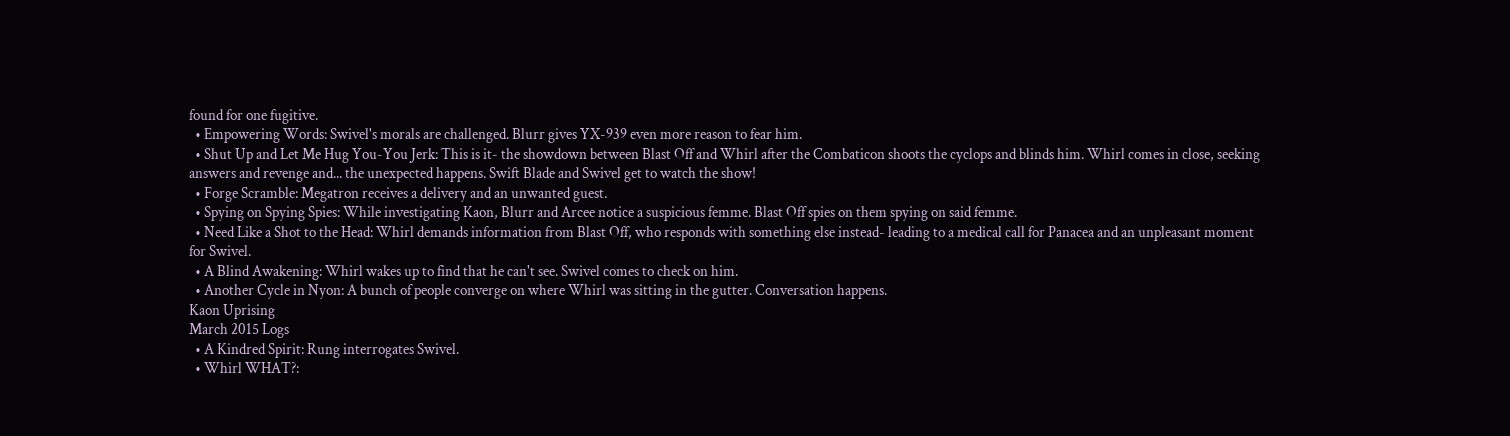found for one fugitive.
  • Empowering Words: Swivel's morals are challenged. Blurr gives YX-939 even more reason to fear him.
  • Shut Up and Let Me Hug You-You Jerk: This is it- the showdown between Blast Off and Whirl after the Combaticon shoots the cyclops and blinds him. Whirl comes in close, seeking answers and revenge and... the unexpected happens. Swift Blade and Swivel get to watch the show!
  • Forge Scramble: Megatron receives a delivery and an unwanted guest.
  • Spying on Spying Spies: While investigating Kaon, Blurr and Arcee notice a suspicious femme. Blast Off spies on them spying on said femme.
  • Need Like a Shot to the Head: Whirl demands information from Blast Off, who responds with something else instead- leading to a medical call for Panacea and an unpleasant moment for Swivel.
  • A Blind Awakening: Whirl wakes up to find that he can't see. Swivel comes to check on him.
  • Another Cycle in Nyon: A bunch of people converge on where Whirl was sitting in the gutter. Conversation happens.
Kaon Uprising
March 2015 Logs
  • A Kindred Spirit: Rung interrogates Swivel.
  • Whirl WHAT?: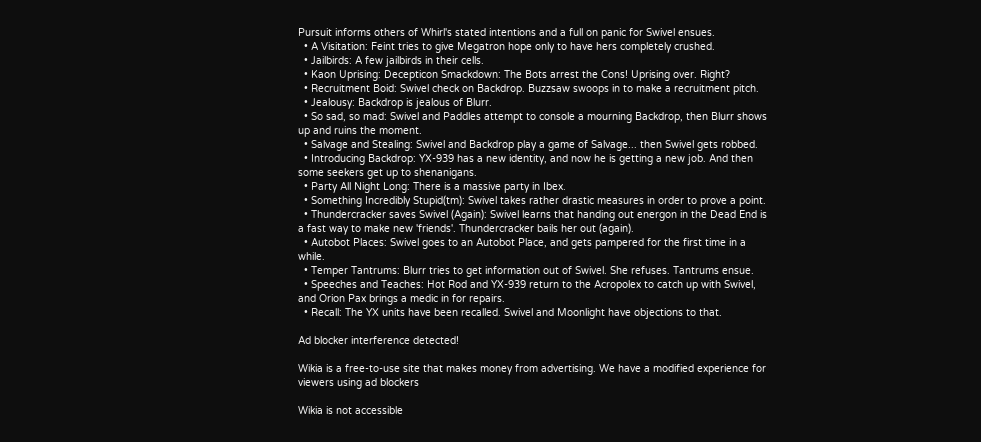Pursuit informs others of Whirl's stated intentions and a full on panic for Swivel ensues.
  • A Visitation: Feint tries to give Megatron hope only to have hers completely crushed.
  • Jailbirds: A few jailbirds in their cells.
  • Kaon Uprising: Decepticon Smackdown: The Bots arrest the Cons! Uprising over. Right?
  • Recruitment Boid: Swivel check on Backdrop. Buzzsaw swoops in to make a recruitment pitch.
  • Jealousy: Backdrop is jealous of Blurr.
  • So sad, so mad: Swivel and Paddles attempt to console a mourning Backdrop, then Blurr shows up and ruins the moment.
  • Salvage and Stealing: Swivel and Backdrop play a game of Salvage... then Swivel gets robbed.
  • Introducing Backdrop: YX-939 has a new identity, and now he is getting a new job. And then some seekers get up to shenanigans.
  • Party All Night Long: There is a massive party in Ibex.
  • Something Incredibly Stupid(tm): Swivel takes rather drastic measures in order to prove a point.
  • Thundercracker saves Swivel (Again): Swivel learns that handing out energon in the Dead End is a fast way to make new 'friends'. Thundercracker bails her out (again).
  • Autobot Places: Swivel goes to an Autobot Place, and gets pampered for the first time in a while.
  • Temper Tantrums: Blurr tries to get information out of Swivel. She refuses. Tantrums ensue.
  • Speeches and Teaches: Hot Rod and YX-939 return to the Acropolex to catch up with Swivel, and Orion Pax brings a medic in for repairs.
  • Recall: The YX units have been recalled. Swivel and Moonlight have objections to that.

Ad blocker interference detected!

Wikia is a free-to-use site that makes money from advertising. We have a modified experience for viewers using ad blockers

Wikia is not accessible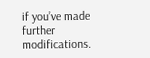if you’ve made further modifications.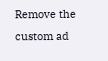Remove the custom ad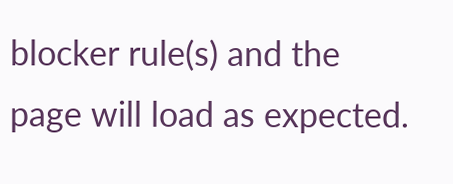blocker rule(s) and the page will load as expected.